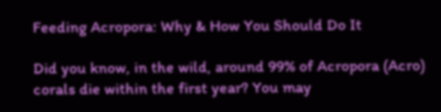Feeding Acropora: Why & How You Should Do It

Did you know, in the wild, around 99% of Acropora (Acro) corals die within the first year? You may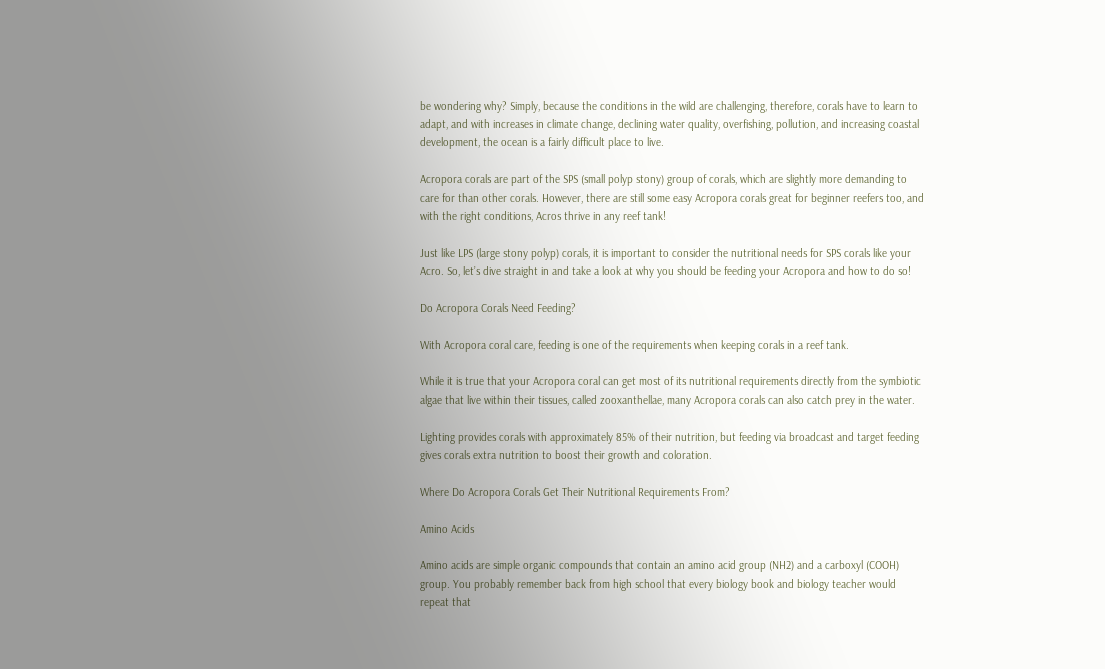be wondering why? Simply, because the conditions in the wild are challenging, therefore, corals have to learn to adapt, and with increases in climate change, declining water quality, overfishing, pollution, and increasing coastal development, the ocean is a fairly difficult place to live.

Acropora corals are part of the SPS (small polyp stony) group of corals, which are slightly more demanding to care for than other corals. However, there are still some easy Acropora corals great for beginner reefers too, and with the right conditions, Acros thrive in any reef tank!

Just like LPS (large stony polyp) corals, it is important to consider the nutritional needs for SPS corals like your Acro. So, let’s dive straight in and take a look at why you should be feeding your Acropora and how to do so!

Do Acropora Corals Need Feeding?

With Acropora coral care, feeding is one of the requirements when keeping corals in a reef tank.

While it is true that your Acropora coral can get most of its nutritional requirements directly from the symbiotic algae that live within their tissues, called zooxanthellae, many Acropora corals can also catch prey in the water.

Lighting provides corals with approximately 85% of their nutrition, but feeding via broadcast and target feeding gives corals extra nutrition to boost their growth and coloration.

Where Do Acropora Corals Get Their Nutritional Requirements From?

Amino Acids

Amino acids are simple organic compounds that contain an amino acid group (NH2) and a carboxyl (COOH) group. You probably remember back from high school that every biology book and biology teacher would repeat that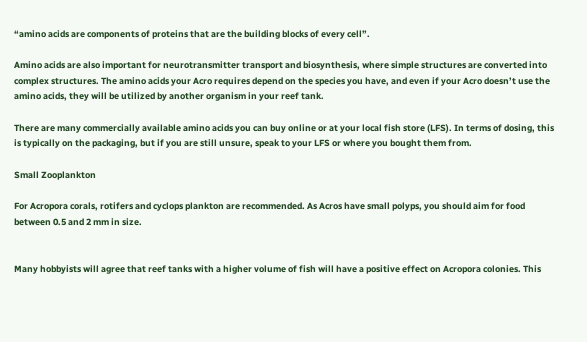“amino acids are components of proteins that are the building blocks of every cell”.

Amino acids are also important for neurotransmitter transport and biosynthesis, where simple structures are converted into complex structures. The amino acids your Acro requires depend on the species you have, and even if your Acro doesn’t use the amino acids, they will be utilized by another organism in your reef tank.

There are many commercially available amino acids you can buy online or at your local fish store (LFS). In terms of dosing, this is typically on the packaging, but if you are still unsure, speak to your LFS or where you bought them from.

Small Zooplankton

For Acropora corals, rotifers and cyclops plankton are recommended. As Acros have small polyps, you should aim for food between 0.5 and 2 mm in size.


Many hobbyists will agree that reef tanks with a higher volume of fish will have a positive effect on Acropora colonies. This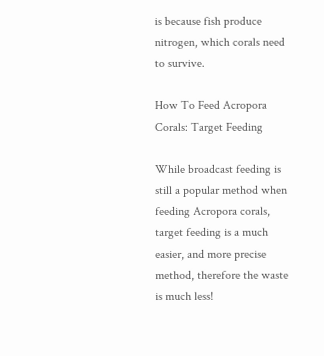is because fish produce nitrogen, which corals need to survive.

How To Feed Acropora Corals: Target Feeding

While broadcast feeding is still a popular method when feeding Acropora corals, target feeding is a much easier, and more precise method, therefore the waste is much less!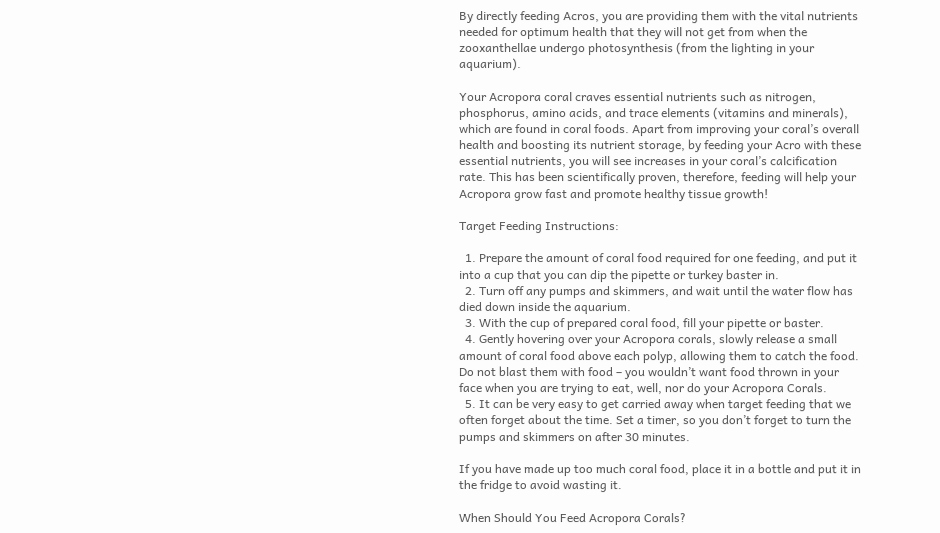By directly feeding Acros, you are providing them with the vital nutrients needed for optimum health that they will not get from when the zooxanthellae undergo photosynthesis (from the lighting in your aquarium).

Your Acropora coral craves essential nutrients such as nitrogen, phosphorus, amino acids, and trace elements (vitamins and minerals), which are found in coral foods. Apart from improving your coral’s overall health and boosting its nutrient storage, by feeding your Acro with these essential nutrients, you will see increases in your coral’s calcification rate. This has been scientifically proven, therefore, feeding will help your Acropora grow fast and promote healthy tissue growth!

Target Feeding Instructions:

  1. Prepare the amount of coral food required for one feeding, and put it into a cup that you can dip the pipette or turkey baster in.
  2. Turn off any pumps and skimmers, and wait until the water flow has died down inside the aquarium.
  3. With the cup of prepared coral food, fill your pipette or baster.
  4. Gently hovering over your Acropora corals, slowly release a small amount of coral food above each polyp, allowing them to catch the food. Do not blast them with food – you wouldn’t want food thrown in your face when you are trying to eat, well, nor do your Acropora Corals.
  5. It can be very easy to get carried away when target feeding that we often forget about the time. Set a timer, so you don’t forget to turn the pumps and skimmers on after 30 minutes.

If you have made up too much coral food, place it in a bottle and put it in the fridge to avoid wasting it.

When Should You Feed Acropora Corals?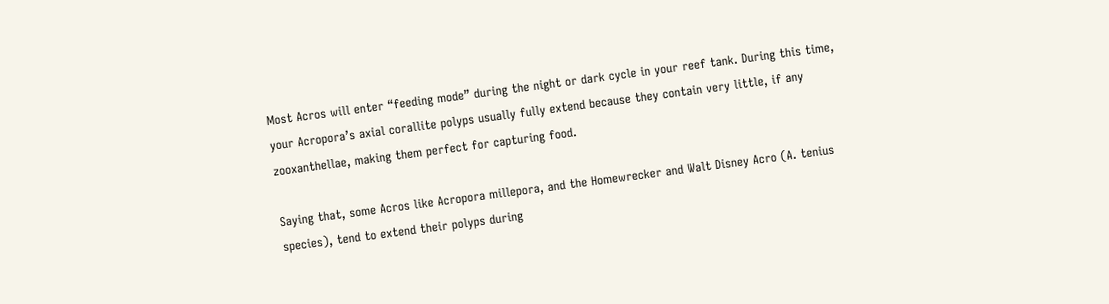Most Acros will enter “feeding mode” during the night or dark cycle in your reef tank. During this time, your Acropora’s axial corallite polyps usually fully extend because they contain very little, if any zooxanthellae, making them perfect for capturing food.

Saying that, some Acros like Acropora millepora, and the Homewrecker and Walt Disney Acro (A. tenius species), tend to extend their polyps during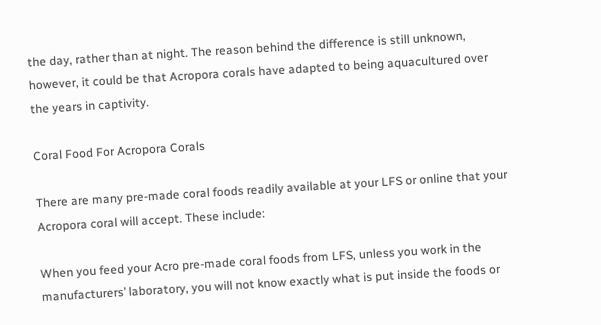the day, rather than at night. The reason behind the difference is still unknown, however, it could be that Acropora corals have adapted to being aquacultured over the years in captivity.

Coral Food For Acropora Corals

There are many pre-made coral foods readily available at your LFS or online that your Acropora coral will accept. These include:

When you feed your Acro pre-made coral foods from LFS, unless you work in the manufacturers’ laboratory, you will not know exactly what is put inside the foods or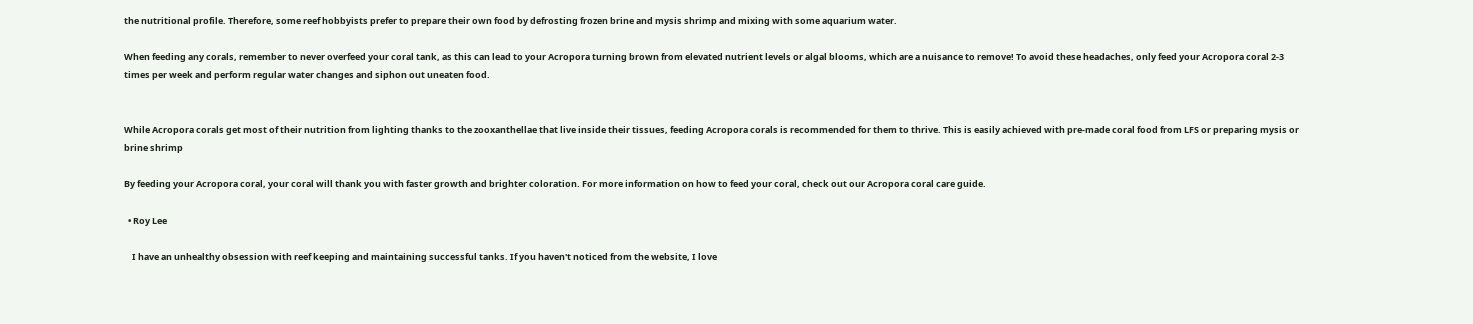the nutritional profile. Therefore, some reef hobbyists prefer to prepare their own food by defrosting frozen brine and mysis shrimp and mixing with some aquarium water.

When feeding any corals, remember to never overfeed your coral tank, as this can lead to your Acropora turning brown from elevated nutrient levels or algal blooms, which are a nuisance to remove! To avoid these headaches, only feed your Acropora coral 2-3 times per week and perform regular water changes and siphon out uneaten food.


While Acropora corals get most of their nutrition from lighting thanks to the zooxanthellae that live inside their tissues, feeding Acropora corals is recommended for them to thrive. This is easily achieved with pre-made coral food from LFS or preparing mysis or brine shrimp

By feeding your Acropora coral, your coral will thank you with faster growth and brighter coloration. For more information on how to feed your coral, check out our Acropora coral care guide.

  • Roy Lee

    I have an unhealthy obsession with reef keeping and maintaining successful tanks. If you haven't noticed from the website, I love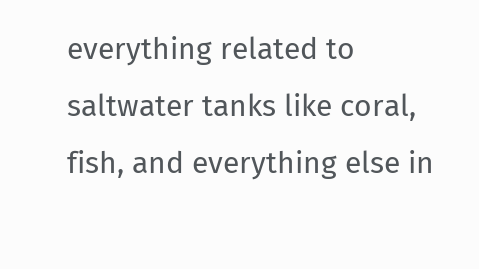everything related to saltwater tanks like coral, fish, and everything else in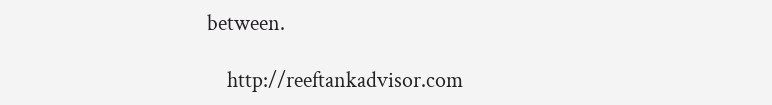between.

    http://reeftankadvisor.com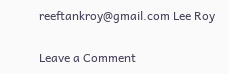reeftankroy@gmail.com Lee Roy

Leave a Comment